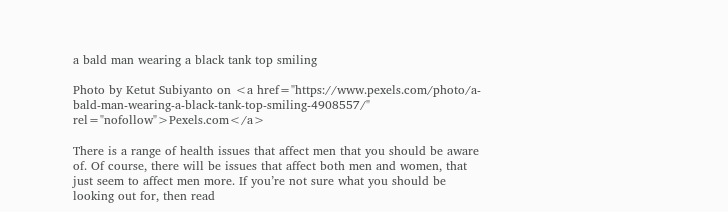a bald man wearing a black tank top smiling

Photo by Ketut Subiyanto on <a href="https://www.pexels.com/photo/a-bald-man-wearing-a-black-tank-top-smiling-4908557/" rel="nofollow">Pexels.com</a>

There is a range of health issues that affect men that you should be aware of. Of course, there will be issues that affect both men and women, that just seem to affect men more. If you’re not sure what you should be looking out for, then read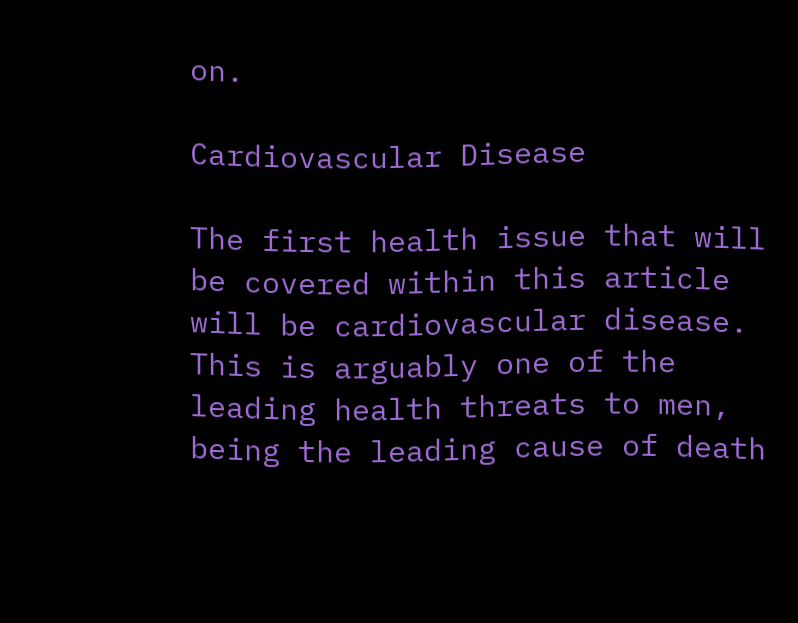on.

Cardiovascular Disease

The first health issue that will be covered within this article will be cardiovascular disease. This is arguably one of the leading health threats to men, being the leading cause of death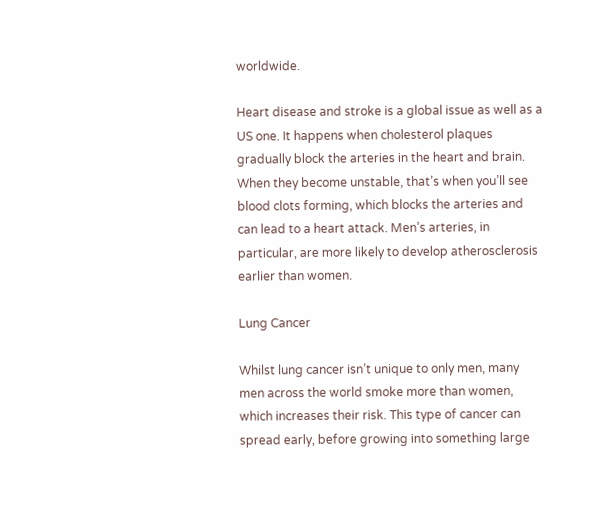worldwide.

Heart disease and stroke is a global issue as well as a US one. It happens when cholesterol plaques gradually block the arteries in the heart and brain. When they become unstable, that’s when you’ll see blood clots forming, which blocks the arteries and can lead to a heart attack. Men’s arteries, in particular, are more likely to develop atherosclerosis earlier than women.

Lung Cancer

Whilst lung cancer isn’t unique to only men, many men across the world smoke more than women, which increases their risk. This type of cancer can spread early, before growing into something large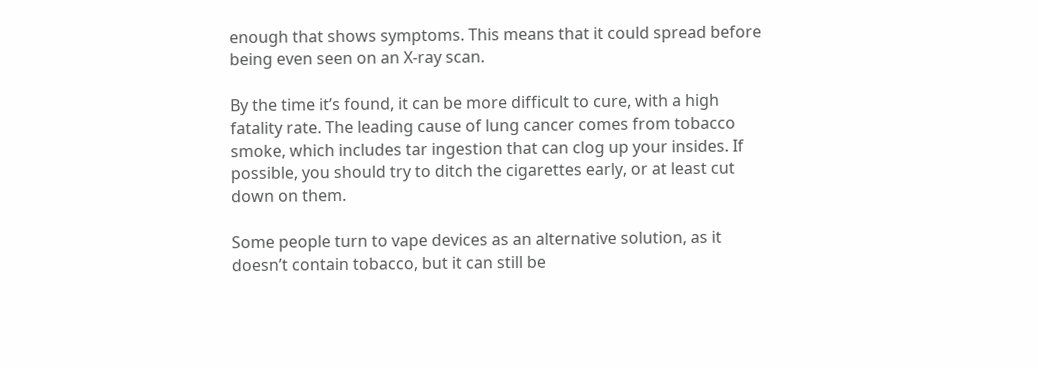enough that shows symptoms. This means that it could spread before being even seen on an X-ray scan.

By the time it’s found, it can be more difficult to cure, with a high fatality rate. The leading cause of lung cancer comes from tobacco smoke, which includes tar ingestion that can clog up your insides. If possible, you should try to ditch the cigarettes early, or at least cut down on them.

Some people turn to vape devices as an alternative solution, as it doesn’t contain tobacco, but it can still be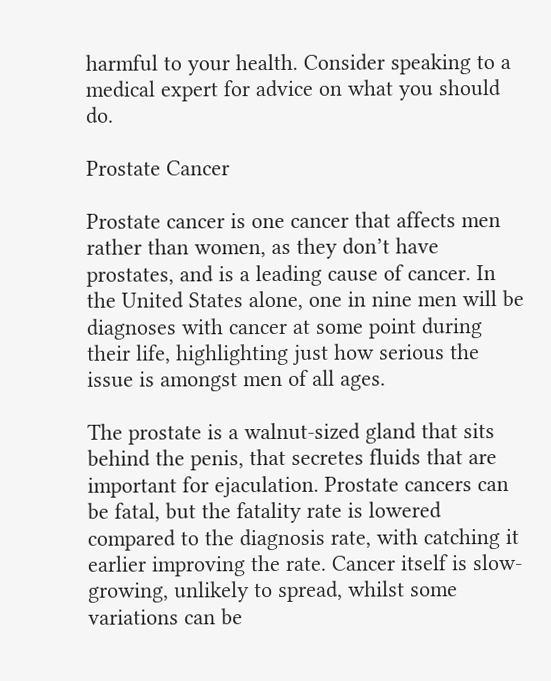harmful to your health. Consider speaking to a medical expert for advice on what you should do.

Prostate Cancer

Prostate cancer is one cancer that affects men rather than women, as they don’t have prostates, and is a leading cause of cancer. In the United States alone, one in nine men will be diagnoses with cancer at some point during their life, highlighting just how serious the issue is amongst men of all ages.

The prostate is a walnut-sized gland that sits behind the penis, that secretes fluids that are important for ejaculation. Prostate cancers can be fatal, but the fatality rate is lowered compared to the diagnosis rate, with catching it earlier improving the rate. Cancer itself is slow-growing, unlikely to spread, whilst some variations can be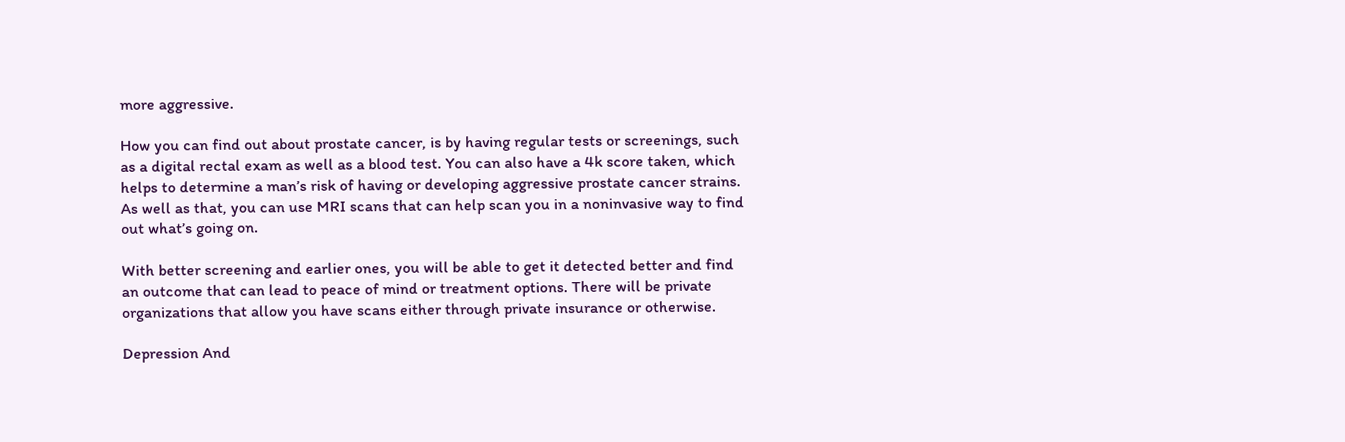more aggressive.

How you can find out about prostate cancer, is by having regular tests or screenings, such as a digital rectal exam as well as a blood test. You can also have a 4k score taken, which helps to determine a man’s risk of having or developing aggressive prostate cancer strains. As well as that, you can use MRI scans that can help scan you in a noninvasive way to find out what’s going on.

With better screening and earlier ones, you will be able to get it detected better and find an outcome that can lead to peace of mind or treatment options. There will be private organizations that allow you have scans either through private insurance or otherwise.

Depression And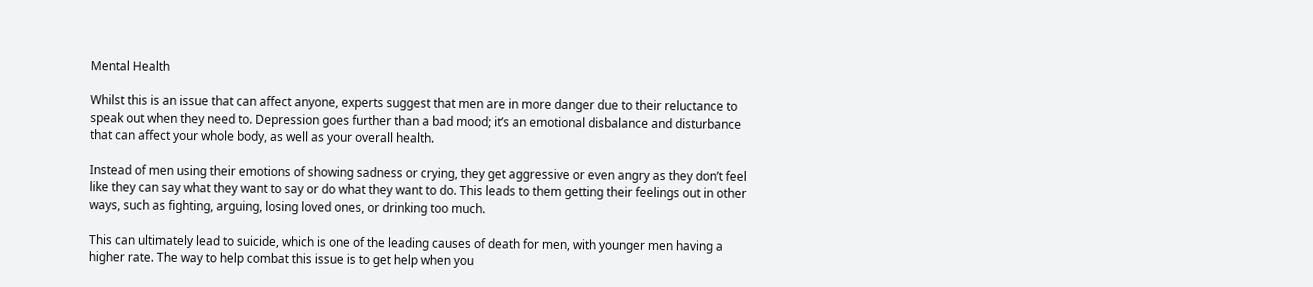Mental Health

Whilst this is an issue that can affect anyone, experts suggest that men are in more danger due to their reluctance to speak out when they need to. Depression goes further than a bad mood; it’s an emotional disbalance and disturbance that can affect your whole body, as well as your overall health.

Instead of men using their emotions of showing sadness or crying, they get aggressive or even angry as they don’t feel like they can say what they want to say or do what they want to do. This leads to them getting their feelings out in other ways, such as fighting, arguing, losing loved ones, or drinking too much.

This can ultimately lead to suicide, which is one of the leading causes of death for men, with younger men having a higher rate. The way to help combat this issue is to get help when you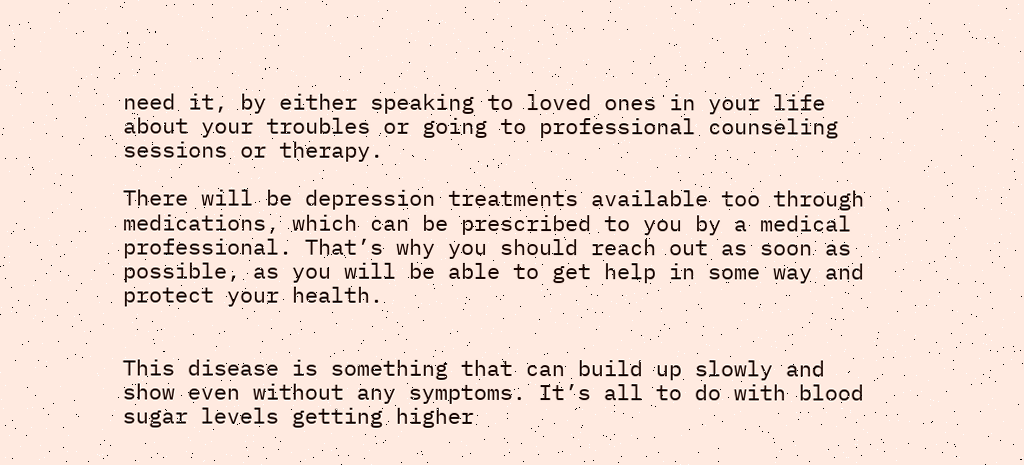need it, by either speaking to loved ones in your life about your troubles or going to professional counseling sessions or therapy.

There will be depression treatments available too through medications, which can be prescribed to you by a medical professional. That’s why you should reach out as soon as possible, as you will be able to get help in some way and protect your health.


This disease is something that can build up slowly and show even without any symptoms. It’s all to do with blood sugar levels getting higher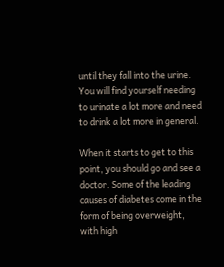until they fall into the urine. You will find yourself needing to urinate a lot more and need to drink a lot more in general.

When it starts to get to this point, you should go and see a doctor. Some of the leading causes of diabetes come in the form of being overweight, with high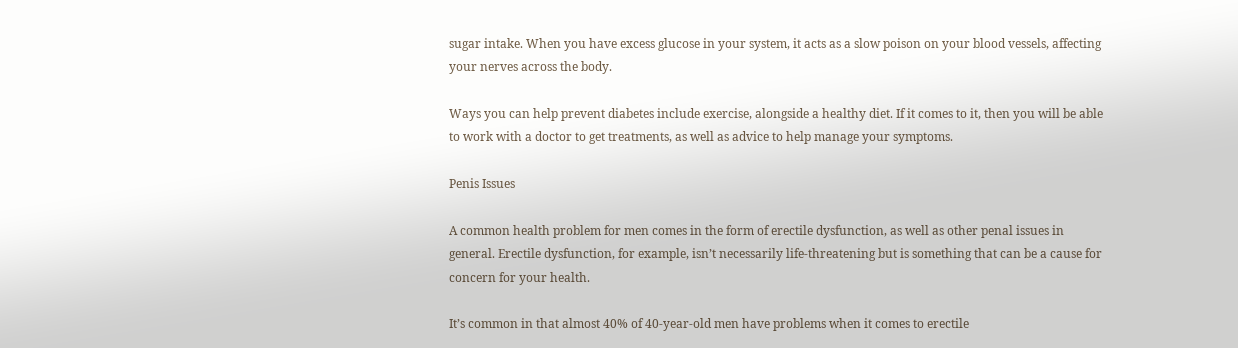sugar intake. When you have excess glucose in your system, it acts as a slow poison on your blood vessels, affecting your nerves across the body.

Ways you can help prevent diabetes include exercise, alongside a healthy diet. If it comes to it, then you will be able to work with a doctor to get treatments, as well as advice to help manage your symptoms.

Penis Issues

A common health problem for men comes in the form of erectile dysfunction, as well as other penal issues in general. Erectile dysfunction, for example, isn’t necessarily life-threatening but is something that can be a cause for concern for your health.

It’s common in that almost 40% of 40-year-old men have problems when it comes to erectile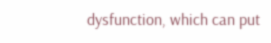dysfunction, which can put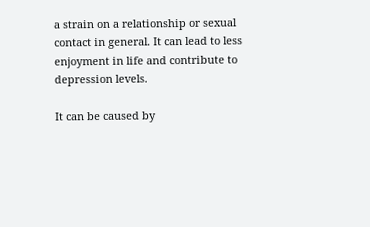a strain on a relationship or sexual contact in general. It can lead to less enjoyment in life and contribute to depression levels.

It can be caused by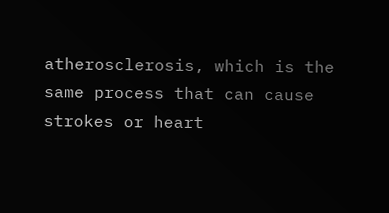atherosclerosis, which is the same process that can cause strokes or heart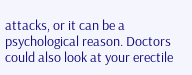attacks, or it can be a psychological reason. Doctors could also look at your erectile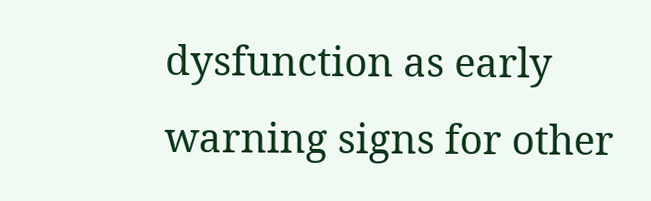dysfunction as early warning signs for other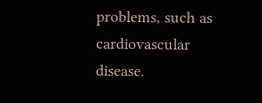problems, such as cardiovascular disease.